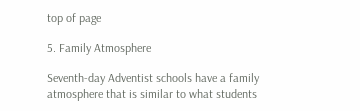top of page

5. Family Atmosphere

Seventh-day Adventist schools have a family atmosphere that is similar to what students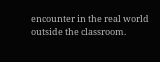encounter in the real world outside the classroom.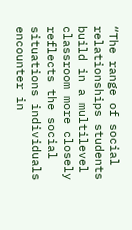“The range of social relationships students build in a multilevel classroom more closely reflects the social situations individuals encounter in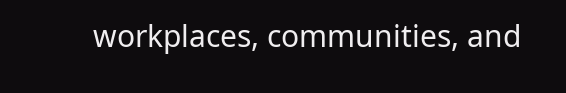workplaces, communities, and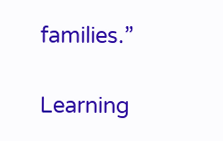families.”

Learning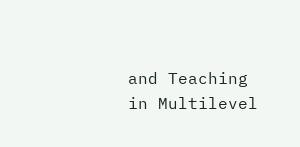and Teaching in Multilevel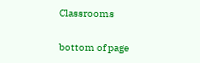Classrooms

bottom of page